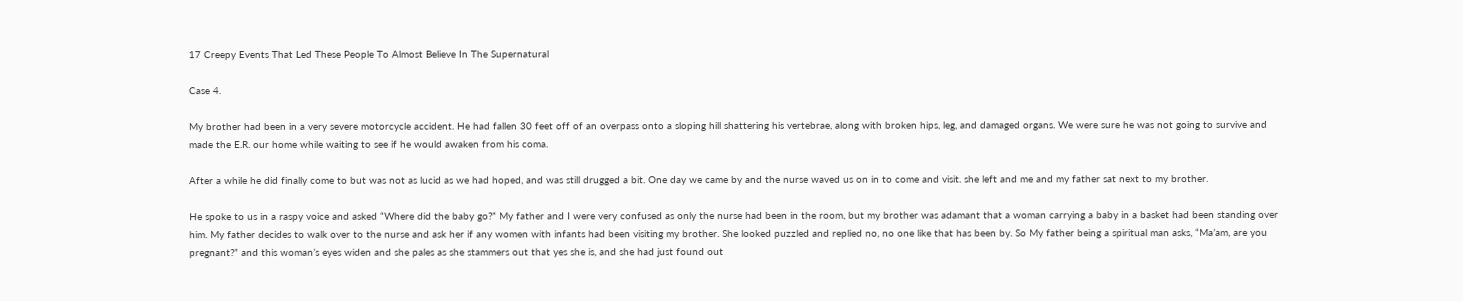17 Creepy Events That Led These People To Almost Believe In The Supernatural

Case 4.

My brother had been in a very severe motorcycle accident. He had fallen 30 feet off of an overpass onto a sloping hill shattering his vertebrae, along with broken hips, leg, and damaged organs. We were sure he was not going to survive and made the E.R. our home while waiting to see if he would awaken from his coma.

After a while he did finally come to but was not as lucid as we had hoped, and was still drugged a bit. One day we came by and the nurse waved us on in to come and visit. she left and me and my father sat next to my brother.

He spoke to us in a raspy voice and asked “Where did the baby go?” My father and I were very confused as only the nurse had been in the room, but my brother was adamant that a woman carrying a baby in a basket had been standing over him. My father decides to walk over to the nurse and ask her if any women with infants had been visiting my brother. She looked puzzled and replied no, no one like that has been by. So My father being a spiritual man asks, “Ma’am, are you pregnant?” and this woman’s eyes widen and she pales as she stammers out that yes she is, and she had just found out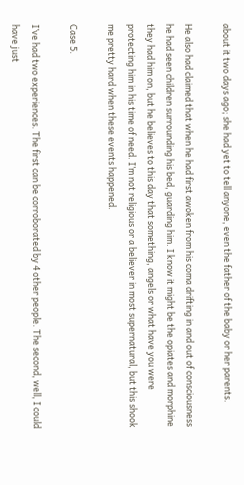about it two days ago; she had yet to tell anyone, even the father of the baby or her parents.

He also had claimed that when he had first awoken from his coma drifting in and out of consciousness he had seen children surrounding his bed, guarding him. I know it might be the opiates and morphine they had him on, but he believes to this day that something, angels or what have you were protecting him in his time of need. I’m not religious or a believer in most supernatural, but this shook me pretty hard when these events happened.

Case 5.

I’ve had two experiences. The first can be corroborated by 4 other people. The second, well, I could have just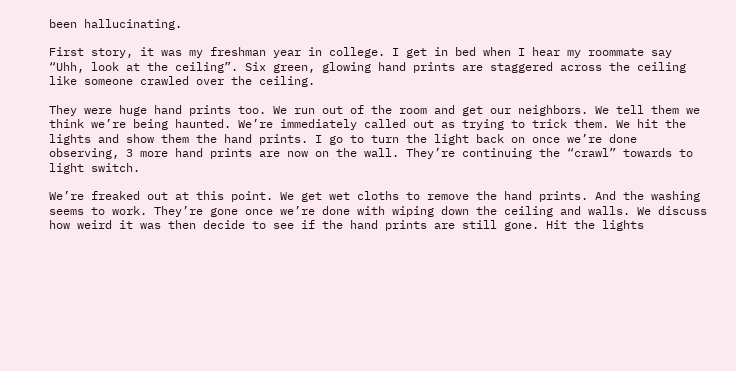been hallucinating.

First story, it was my freshman year in college. I get in bed when I hear my roommate say “Uhh, look at the ceiling”. Six green, glowing hand prints are staggered across the ceiling like someone crawled over the ceiling.

They were huge hand prints too. We run out of the room and get our neighbors. We tell them we think we’re being haunted. We’re immediately called out as trying to trick them. We hit the lights and show them the hand prints. I go to turn the light back on once we’re done observing, 3 more hand prints are now on the wall. They’re continuing the “crawl” towards to light switch.

We’re freaked out at this point. We get wet cloths to remove the hand prints. And the washing seems to work. They’re gone once we’re done with wiping down the ceiling and walls. We discuss how weird it was then decide to see if the hand prints are still gone. Hit the lights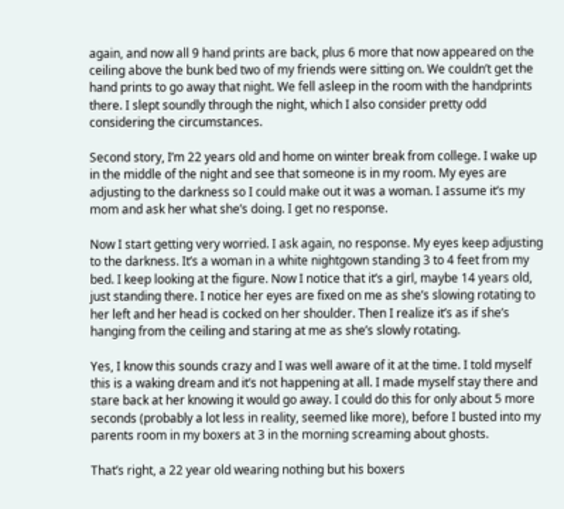again, and now all 9 hand prints are back, plus 6 more that now appeared on the ceiling above the bunk bed two of my friends were sitting on. We couldn’t get the hand prints to go away that night. We fell asleep in the room with the handprints there. I slept soundly through the night, which I also consider pretty odd considering the circumstances.

Second story, I’m 22 years old and home on winter break from college. I wake up in the middle of the night and see that someone is in my room. My eyes are adjusting to the darkness so I could make out it was a woman. I assume it’s my mom and ask her what she’s doing. I get no response.

Now I start getting very worried. I ask again, no response. My eyes keep adjusting to the darkness. It’s a woman in a white nightgown standing 3 to 4 feet from my bed. I keep looking at the figure. Now I notice that it’s a girl, maybe 14 years old, just standing there. I notice her eyes are fixed on me as she’s slowing rotating to her left and her head is cocked on her shoulder. Then I realize it’s as if she’s hanging from the ceiling and staring at me as she’s slowly rotating.

Yes, I know this sounds crazy and I was well aware of it at the time. I told myself this is a waking dream and it’s not happening at all. I made myself stay there and stare back at her knowing it would go away. I could do this for only about 5 more seconds (probably a lot less in reality, seemed like more), before I busted into my parents room in my boxers at 3 in the morning screaming about ghosts.

That’s right, a 22 year old wearing nothing but his boxers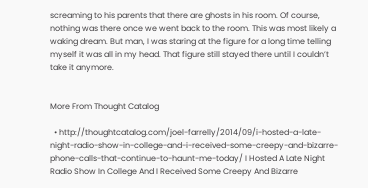screaming to his parents that there are ghosts in his room. Of course, nothing was there once we went back to the room. This was most likely a waking dream. But man, I was staring at the figure for a long time telling myself it was all in my head. That figure still stayed there until I couldn’t take it anymore.


More From Thought Catalog

  • http://thoughtcatalog.com/joel-farrelly/2014/09/i-hosted-a-late-night-radio-show-in-college-and-i-received-some-creepy-and-bizarre-phone-calls-that-continue-to-haunt-me-today/ I Hosted A Late Night Radio Show In College And I Received Some Creepy And Bizarre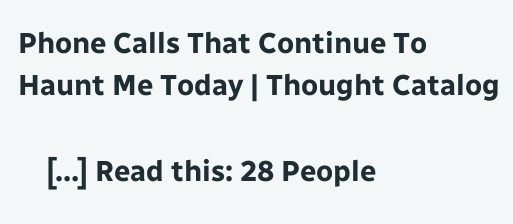Phone Calls That Continue To Haunt Me Today | Thought Catalog

    […] Read this: 28 People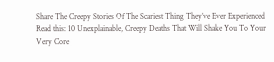Share The Creepy Stories Of The Scariest Thing They’ve Ever Experienced Read this: 10 Unexplainable, Creepy Deaths That Will Shake You To Your Very Core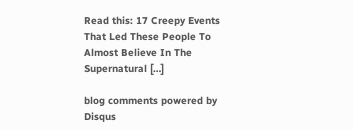Read this: 17 Creepy Events That Led These People To Almost Believe In The Supernatural […]

blog comments powered by Disqus